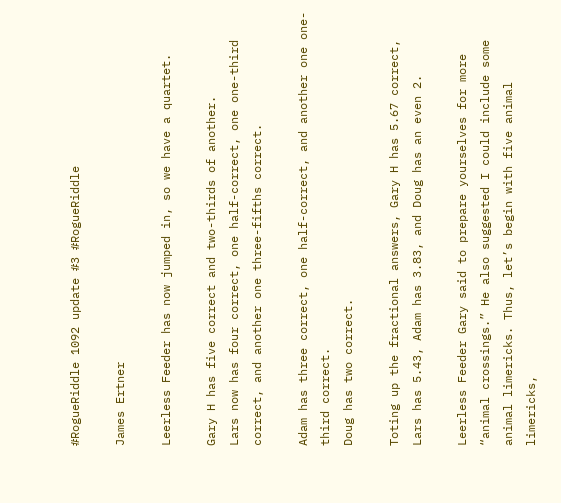#RogueRiddle 1092 update #3 #RogueRiddle

James Ertner

Leerless Feeder has now jumped in, so we have a quartet.

Gary H has five correct and two-thirds of another.
Lars now has four correct, one half-correct, one one-third correct, and another one three-fifths correct.

Adam has three correct, one half-correct, and another one one-third correct.
Doug has two correct.

Toting up the fractional answers, Gary H has 5.67 correct, Lars has 5.43, Adam has 3.83, and Doug has an even 2.

Leerless Feeder Gary said to prepare yourselves for more “animal crossings.” He also suggested I could include some animal limericks. Thus, let’s begin with five animal limericks,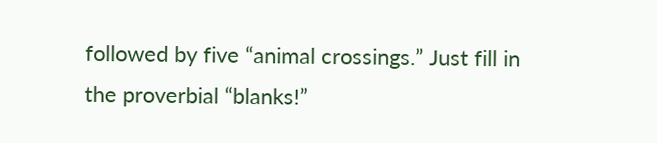followed by five “animal crossings.” Just fill in the proverbial “blanks!”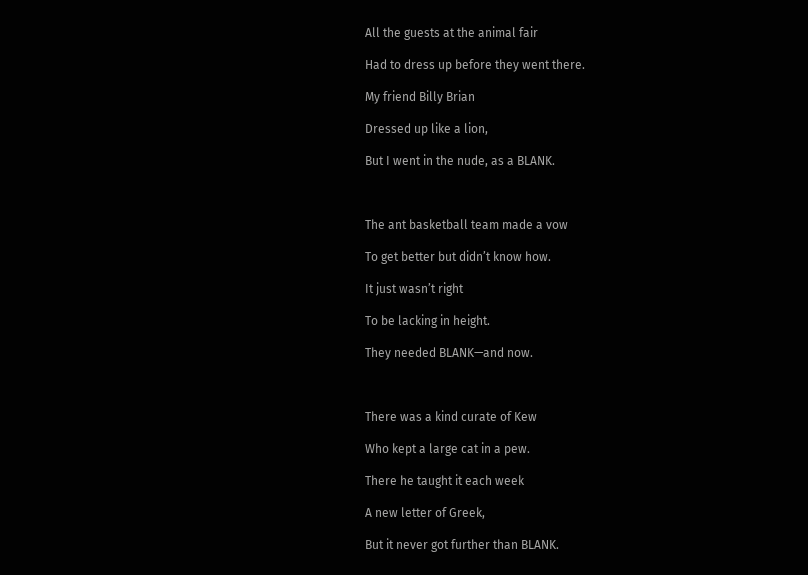All the guests at the animal fair

Had to dress up before they went there.

My friend Billy Brian

Dressed up like a lion,

But I went in the nude, as a BLANK.



The ant basketball team made a vow

To get better but didn’t know how.

It just wasn’t right

To be lacking in height.

They needed BLANK—and now.



There was a kind curate of Kew

Who kept a large cat in a pew.

There he taught it each week

A new letter of Greek,

But it never got further than BLANK.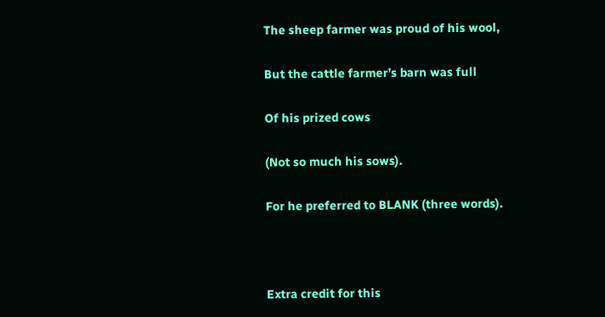The sheep farmer was proud of his wool,

But the cattle farmer’s barn was full

Of his prized cows

(Not so much his sows).

For he preferred to BLANK (three words).



Extra credit for this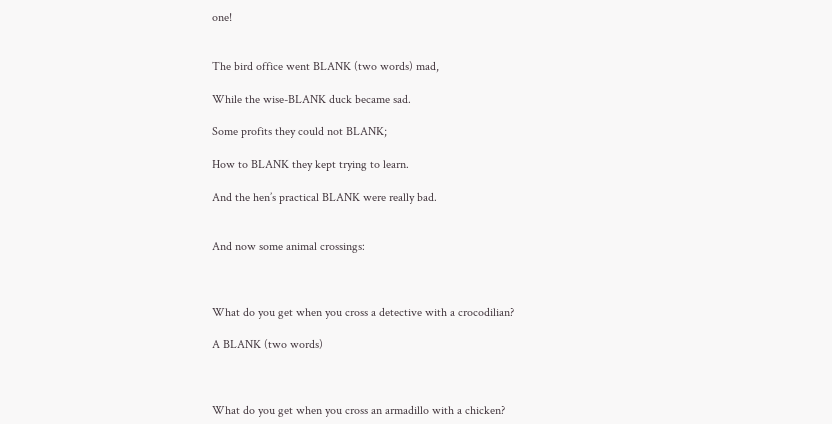one!


The bird office went BLANK (two words) mad,

While the wise-BLANK duck became sad.

Some profits they could not BLANK;

How to BLANK they kept trying to learn.

And the hen’s practical BLANK were really bad.


And now some animal crossings:



What do you get when you cross a detective with a crocodilian?

A BLANK (two words)



What do you get when you cross an armadillo with a chicken?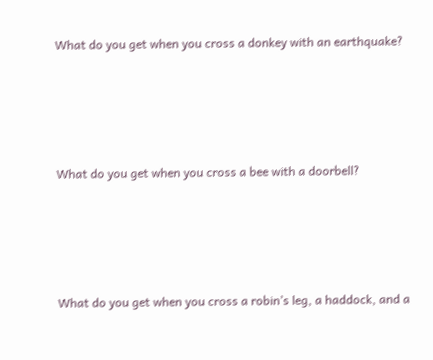What do you get when you cross a donkey with an earthquake?




What do you get when you cross a bee with a doorbell?




What do you get when you cross a robin’s leg, a haddock, and a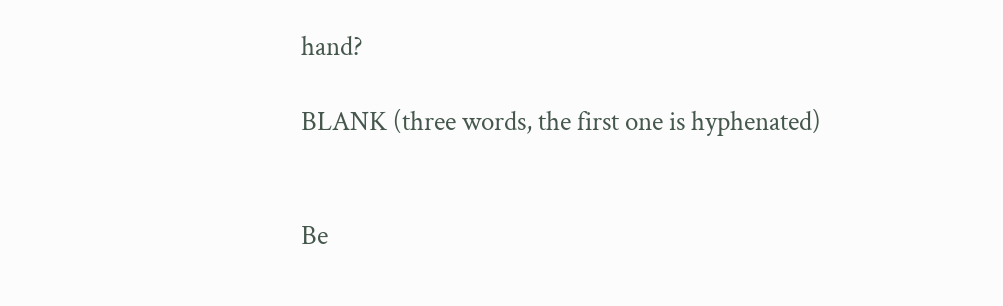hand?

BLANK (three words, the first one is hyphenated)


Be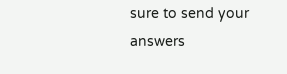sure to send your answers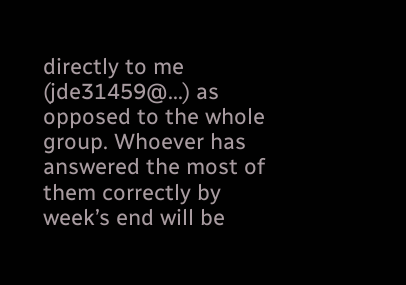directly to me (jde31459@...) as opposed to the whole group. Whoever has answered the most of them correctly by week’s end will be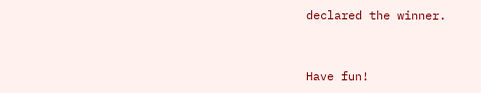declared the winner.


Have fun!